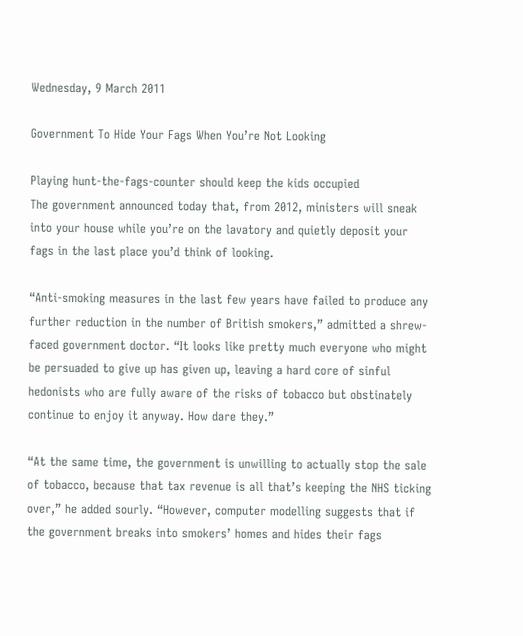Wednesday, 9 March 2011

Government To Hide Your Fags When You’re Not Looking

Playing hunt-the-fags-counter should keep the kids occupied
The government announced today that, from 2012, ministers will sneak into your house while you’re on the lavatory and quietly deposit your fags in the last place you’d think of looking.

“Anti-smoking measures in the last few years have failed to produce any further reduction in the number of British smokers,” admitted a shrew-faced government doctor. “It looks like pretty much everyone who might be persuaded to give up has given up, leaving a hard core of sinful hedonists who are fully aware of the risks of tobacco but obstinately continue to enjoy it anyway. How dare they.”

“At the same time, the government is unwilling to actually stop the sale of tobacco, because that tax revenue is all that’s keeping the NHS ticking over,” he added sourly. “However, computer modelling suggests that if the government breaks into smokers’ homes and hides their fags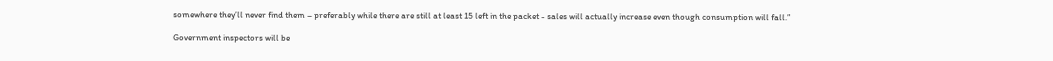somewhere they’ll never find them – preferably while there are still at least 15 left in the packet - sales will actually increase even though consumption will fall.”

Government inspectors will be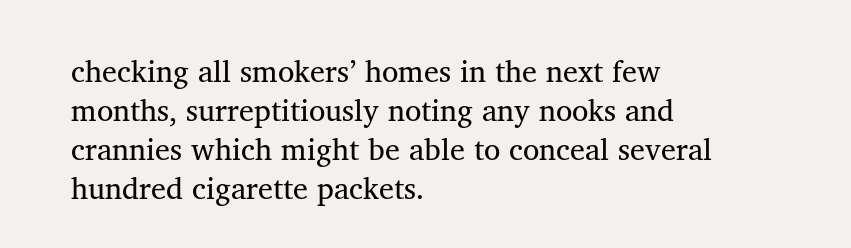checking all smokers’ homes in the next few months, surreptitiously noting any nooks and crannies which might be able to conceal several hundred cigarette packets.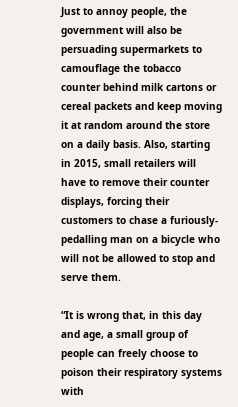Just to annoy people, the government will also be persuading supermarkets to camouflage the tobacco counter behind milk cartons or cereal packets and keep moving it at random around the store on a daily basis. Also, starting in 2015, small retailers will have to remove their counter displays, forcing their customers to chase a furiously-pedalling man on a bicycle who will not be allowed to stop and serve them.

“It is wrong that, in this day and age, a small group of people can freely choose to poison their respiratory systems with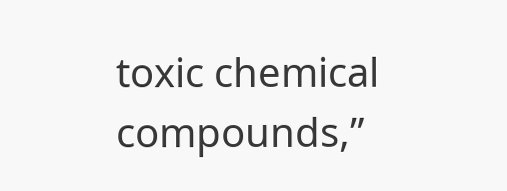toxic chemical compounds,”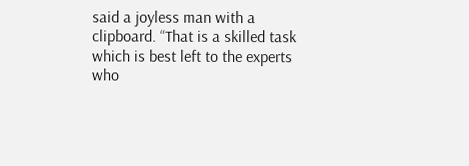said a joyless man with a clipboard. “That is a skilled task which is best left to the experts who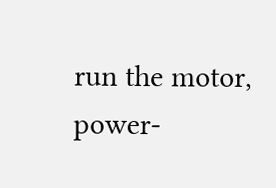run the motor, power-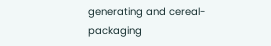generating and cereal-packaging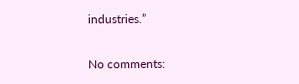industries.”

No comments: